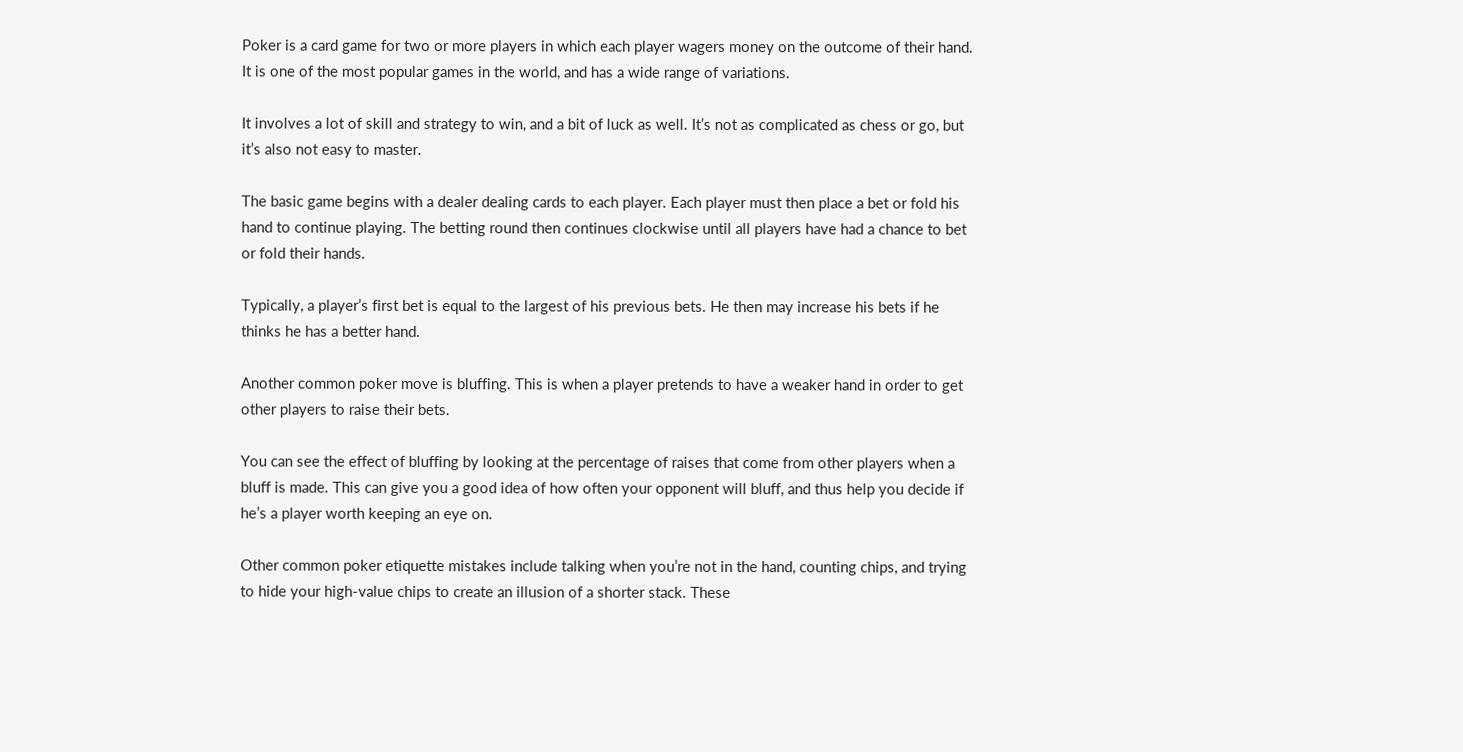Poker is a card game for two or more players in which each player wagers money on the outcome of their hand. It is one of the most popular games in the world, and has a wide range of variations.

It involves a lot of skill and strategy to win, and a bit of luck as well. It’s not as complicated as chess or go, but it’s also not easy to master.

The basic game begins with a dealer dealing cards to each player. Each player must then place a bet or fold his hand to continue playing. The betting round then continues clockwise until all players have had a chance to bet or fold their hands.

Typically, a player’s first bet is equal to the largest of his previous bets. He then may increase his bets if he thinks he has a better hand.

Another common poker move is bluffing. This is when a player pretends to have a weaker hand in order to get other players to raise their bets.

You can see the effect of bluffing by looking at the percentage of raises that come from other players when a bluff is made. This can give you a good idea of how often your opponent will bluff, and thus help you decide if he’s a player worth keeping an eye on.

Other common poker etiquette mistakes include talking when you’re not in the hand, counting chips, and trying to hide your high-value chips to create an illusion of a shorter stack. These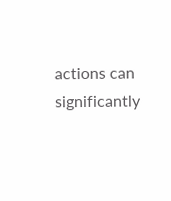actions can significantly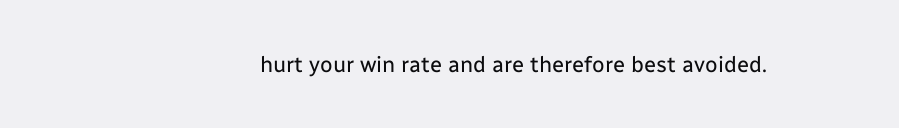hurt your win rate and are therefore best avoided.